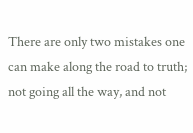There are only two mistakes one can make along the road to truth; not going all the way, and not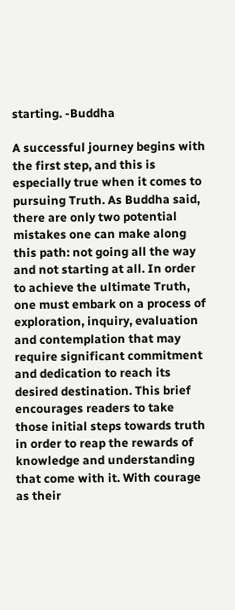starting. -Buddha

A successful journey begins with the first step, and this is especially true when it comes to pursuing Truth. As Buddha said, there are only two potential mistakes one can make along this path: not going all the way and not starting at all. In order to achieve the ultimate Truth, one must embark on a process of exploration, inquiry, evaluation and contemplation that may require significant commitment and dedication to reach its desired destination. This brief encourages readers to take those initial steps towards truth in order to reap the rewards of knowledge and understanding that come with it. With courage as their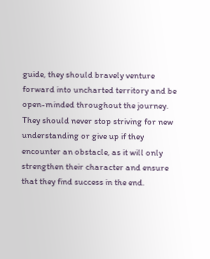guide, they should bravely venture forward into uncharted territory and be open-minded throughout the journey. They should never stop striving for new understanding or give up if they encounter an obstacle, as it will only strengthen their character and ensure that they find success in the end.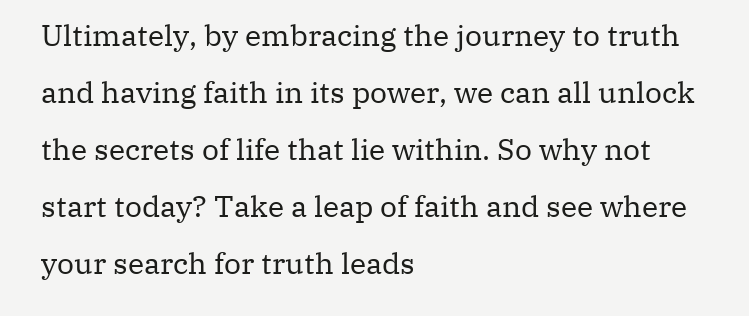Ultimately, by embracing the journey to truth and having faith in its power, we can all unlock the secrets of life that lie within. So why not start today? Take a leap of faith and see where your search for truth leads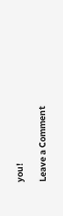you!

Leave a Comment